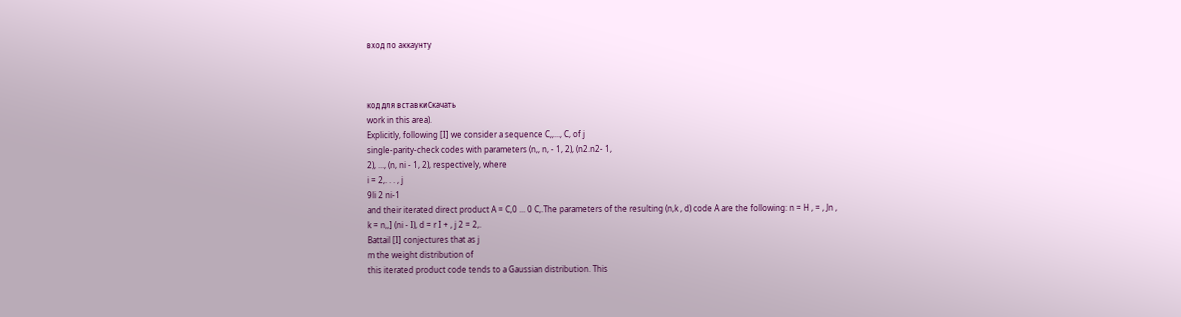вход по аккаунту



код для вставкиСкачать
work in this area).
Explicitly, following [I] we consider a sequence C,,..., C, of j
single-parity-check codes with parameters (n,, n, - 1, 2), (n2.n2- 1,
2), ..., (n, ni - 1, 2), respectively, where
i = 2,. . . , j
9li 2 ni-1
and their iterated direct product A = C,0 ... 0 C,.The parameters of the resulting (n,k , d) code A are the following: n = H , = , Jn ,
k = n,,] (ni - I), d = r I + , j 2 = 2,.
Battail [I] conjectures that as j
m the weight distribution of
this iterated product code tends to a Gaussian distribution. This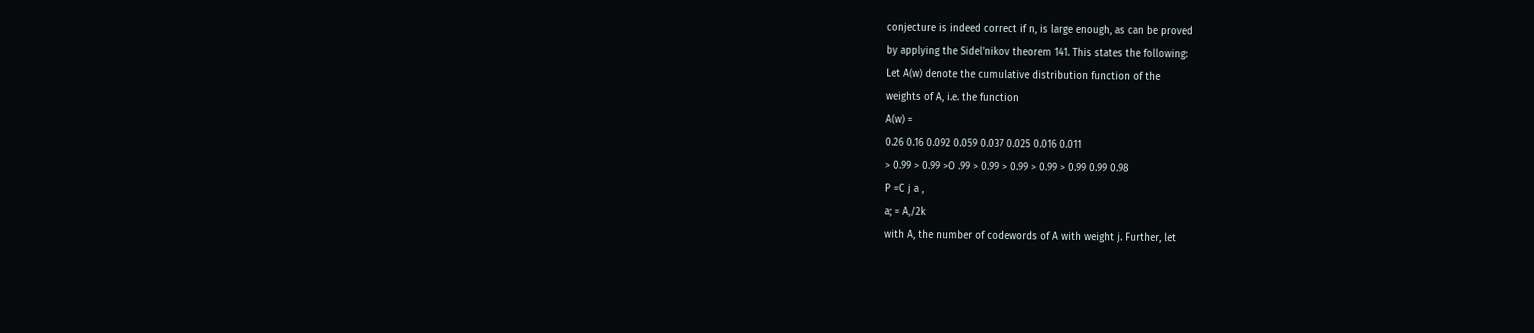conjecture is indeed correct if n, is large enough, as can be proved
by applying the Sidel'nikov theorem 141. This states the following:
Let A(w) denote the cumulative distribution function of the
weights of A, i.e. the function
A(w) =
0.26 0.16 0.092 0.059 0.037 0.025 0.016 0.011
> 0.99 > 0.99 >O .99 > 0.99 > 0.99 > 0.99 > 0.99 0.99 0.98
P =C j a ,
a; = A,/2k
with A, the number of codewords of A with weight j. Further, let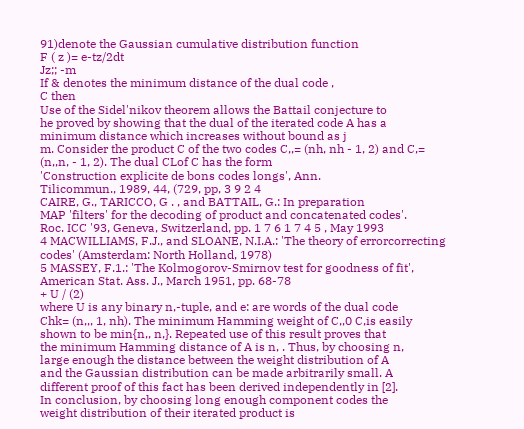91)denote the Gaussian cumulative distribution function
F ( z )= e-tz/2dt
Jz;; -m
If & denotes the minimum distance of the dual code ,
C then
Use of the Sidel'nikov theorem allows the Battail conjecture to
he proved by showing that the dual of the iterated code A has a
minimum distance which increases without bound as j
m. Consider the product C of the two codes C,,= (nh, nh - 1, 2) and C,=
(n,,n, - 1, 2). The dual CLof C has the form
'Construction explicite de bons codes longs', Ann.
Tilicommun., 1989, 44, (729, pp, 3 9 2 4
CAIRE, G., TARICCO, G . , and BATTAIL, G.: In preparation
MAP 'filters' for the decoding of product and concatenated codes'.
Roc. ICC '93, Geneva, Switzerland, pp. 1 7 6 1 7 4 5 , May 1993
4 MACWILLIAMS, F.J., and SLOANE, N.I.A.: 'The theory of errorcorrecting codes' (Amsterdam: North Holland, 1978)
5 MASSEY, F.1.: 'The Kolmogorov-Smirnov test for goodness of fit',
American Stat. Ass. J., March 1951, pp. 68-78
+ U / (2)
where U is any binary n,-tuple, and e: are words of the dual code
Chk= (n,,, 1, nh). The minimum Hamming weight of C,,0 C,is easily shown to be min{n,, n,}. Repeated use of this result proves that
the minimum Hamming distance of A is n, . Thus, by choosing n,
large enough the distance between the weight distribution of A
and the Gaussian distribution can be made arbitrarily small. A
different proof of this fact has been derived independently in [2].
In conclusion, by choosing long enough component codes the
weight distribution of their iterated product is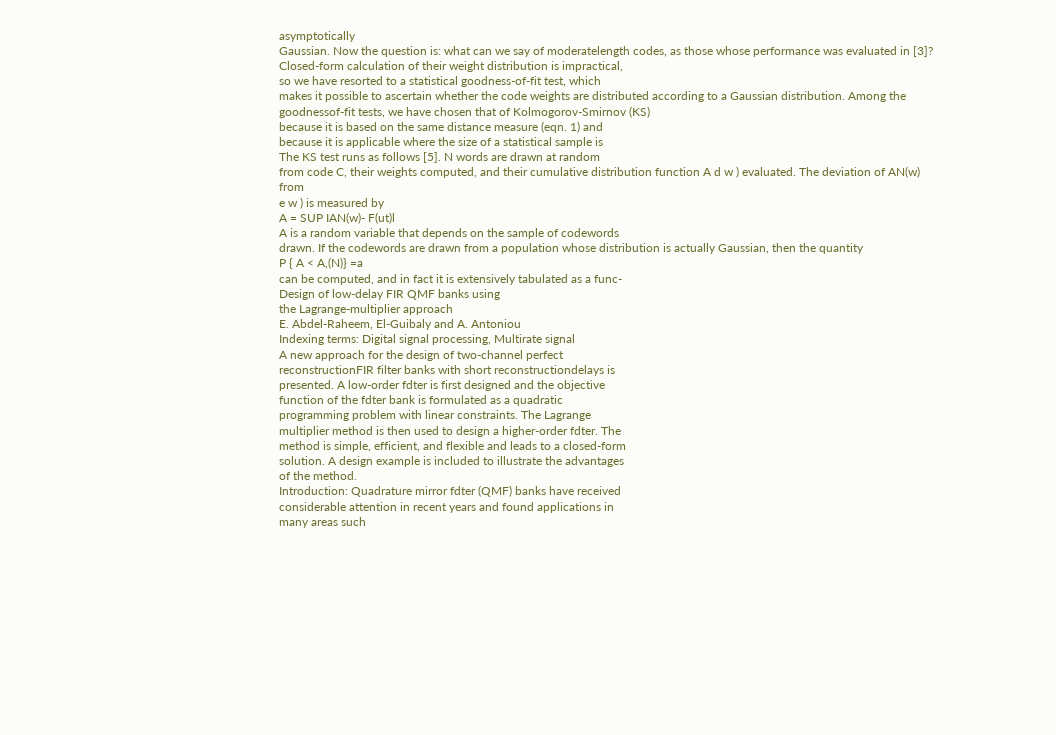asymptotically
Gaussian. Now the question is: what can we say of moderatelength codes, as those whose performance was evaluated in [3]?
Closed-form calculation of their weight distribution is impractical,
so we have resorted to a statistical goodness-of-fit test, which
makes it possible to ascertain whether the code weights are distributed according to a Gaussian distribution. Among the goodnessof-fit tests, we have chosen that of Kolmogorov-Smirnov (KS)
because it is based on the same distance measure (eqn. 1) and
because it is applicable where the size of a statistical sample is
The KS test runs as follows [5]. N words are drawn at random
from code C, their weights computed, and their cumulative distribution function A d w ) evaluated. The deviation of AN(w) from
e w ) is measured by
A = SUP IAN(w)- F(ut)l
A is a random variable that depends on the sample of codewords
drawn. If the codewords are drawn from a population whose distribution is actually Gaussian, then the quantity
P { A < A,(N)} =a
can be computed, and in fact it is extensively tabulated as a func-
Design of low-delay FIR QMF banks using
the Lagrange-multiplier approach
E. Abdel-Raheem, El-Guibaly and A. Antoniou
Indexing terms: Digital signal processing, Multirate signal
A new approach for the design of two-channel perfect
reconstructionFIR filter banks with short reconstructiondelays is
presented. A low-order fdter is first designed and the objective
function of the fdter bank is formulated as a quadratic
programming problem with linear constraints. The Lagrange
multiplier method is then used to design a higher-order fdter. The
method is simple, efficient, and flexible and leads to a closed-form
solution. A design example is included to illustrate the advantages
of the method.
Introduction: Quadrature mirror fdter (QMF) banks have received
considerable attention in recent years and found applications in
many areas such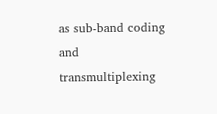as sub-band coding and transmultiplexing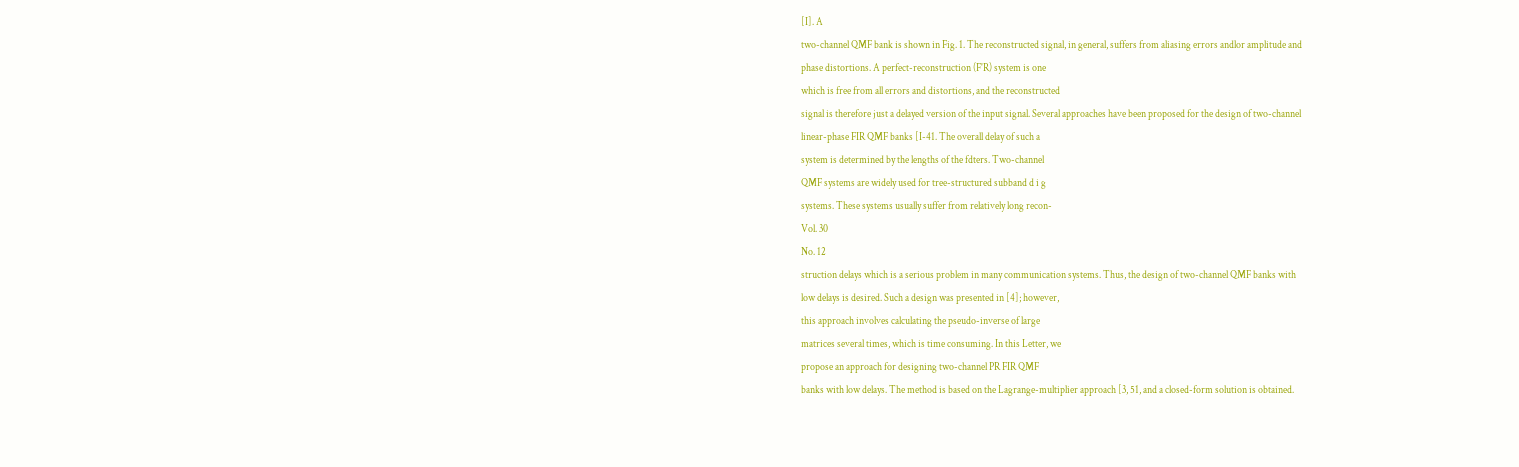[I]. A
two-channel QMF bank is shown in Fig. 1. The reconstructed signal, in general, suffers from aliasing errors andlor amplitude and
phase distortions. A perfect-reconstruction (F'R) system is one
which is free from all errors and distortions, and the reconstructed
signal is therefore just a delayed version of the input signal. Several approaches have been proposed for the design of two-channel
linear-phase FIR QMF banks [I-41. The overall delay of such a
system is determined by the lengths of the fdters. Two-channel
QMF systems are widely used for tree-structured subband d i g
systems. These systems usually suffer from relatively long recon-
Vol. 30
No. 12
struction delays which is a serious problem in many communication systems. Thus, the design of two-channel QMF banks with
low delays is desired. Such a design was presented in [4]; however,
this approach involves calculating the pseudo-inverse of large
matrices several times, which is time consuming. In this Letter, we
propose an approach for designing two-channel PR FIR QMF
banks with low delays. The method is based on the Lagrange-multiplier approach [3, 51, and a closed-form solution is obtained.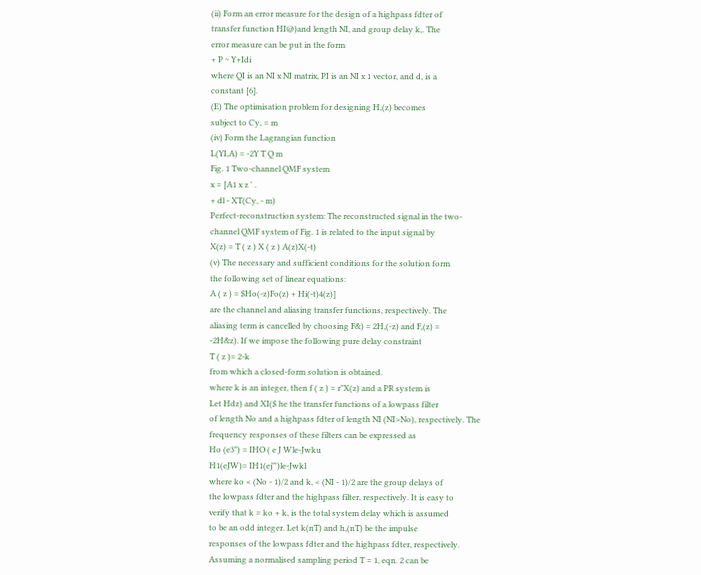(ii) Form an error measure for the design of a highpass fdter of
transfer function HI@)and length NI, and group delay k,. The
error measure can be put in the form
+ P ~ Y+Idi
where QI is an NI x NI matrix, PI is an NI x 1 vector, and d, is a
constant [6].
(E) The optimisation problem for designing H,(z) becomes
subject to Cy, = m
(iv) Form the Lagrangian function
L(YI,A) = -2Y T Q m
Fig. 1 Two-channel QMF system
x = [A1 x z ' .
+ dl - XT(Cy, - m)
Perfect-reconstruction system: The reconstructed signal in the two-
channel QMF system of Fig. 1 is related to the input signal by
X(z) = T ( z ) X ( z ) A(z)X(-t)
(v) The necessary and sufficient conditions for the solution form
the following set of linear equations:
A ( z ) = $Ho(-z)Fo(z) + Hi(-t)4(z)]
are the channel and aliasing transfer functions, respectively. The
aliasing term is cancelled by choosing F&) = 2H,(-z) and F,(z) =
-2H&z). If we impose the following pure delay constraint
T ( z )= 2-k
from which a closed-form solution is obtained.
where k is an integer, then f ( z ) = r"X(z) and a PR system is
Let Hdz) and XI($ he the transfer functions of a lowpass filter
of length No and a highpass fdter of length NI (NI>No), respectively. The frequency responses of these filters can be expressed as
Ho (e3") = IHO ( e J Wle-Jwku
H1(eJW)= IH1(ej"')le-Jwkl
where ko < (No - 1)/2 and k, < (NI - 1)/2 are the group delays of
the lowpass fdter and the highpass filter, respectively. It is easy to
verify that k = ko + k, is the total system delay which is assumed
to be an odd integer. Let k(nT) and h,(nT) be the impulse
responses of the lowpass fdter and the highpass fdter, respectively.
Assuming a normalised sampling period T = 1, eqn. 2 can be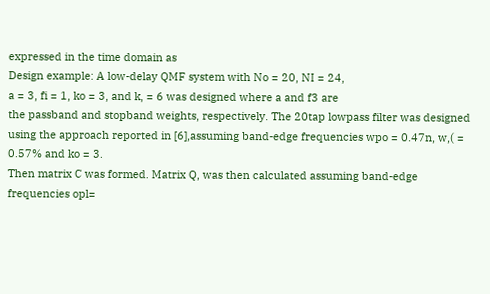expressed in the time domain as
Design example: A low-delay QMF system with No = 20, NI = 24,
a = 3, fi = 1, ko = 3, and k, = 6 was designed where a and f3 are
the passband and stopband weights, respectively. The 20tap lowpass filter was designed using the approach reported in [6],assuming band-edge frequencies wpo = 0.47n, w,( = 0.57% and ko = 3.
Then matrix C was formed. Matrix Q, was then calculated assuming band-edge frequencies opl=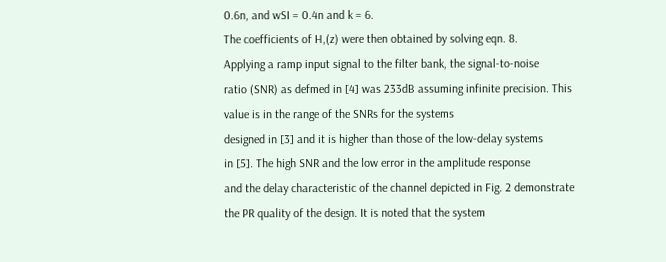0.6n, and wSI = 0.4n and k = 6.
The coefficients of H,(z) were then obtained by solving eqn. 8.
Applying a ramp input signal to the filter bank, the signal-to-noise
ratio (SNR) as defmed in [4] was 233dB assuming infinite precision. This value is in the range of the SNRs for the systems
designed in [3] and it is higher than those of the low-delay systems
in [5]. The high SNR and the low error in the amplitude response
and the delay characteristic of the channel depicted in Fig. 2 demonstrate the PR quality of the design. It is noted that the system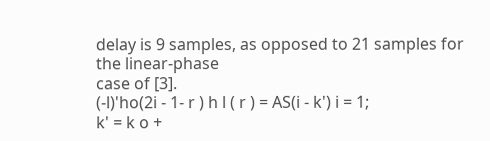delay is 9 samples, as opposed to 21 samples for the linear-phase
case of [3].
(-l)'ho(2i - 1- r ) h l ( r ) = AS(i - k') i = 1;
k' = k o +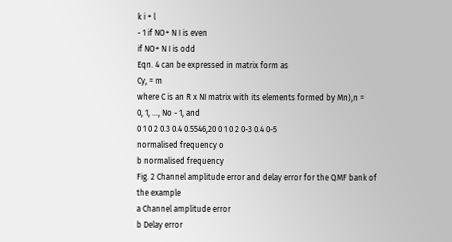k i + l
- 1 if NO+ N I is even
if NO+ N I is odd
Eqn. 4 can be expressed in matrix form as
Cy, = m
where C is an R x NI matrix with its elements formed by Mn),n =
0, 1, ..., No - 1, and
0 1 0 2 0.3 0.4 0.5546,20 0 1 0 2 0-3 0.4 0-5
normalised frequency o
b normalised frequency
Fig. 2 Channel amplitude error and delay error for the QMF bank of
the example
a Channel amplitude error
b Delay error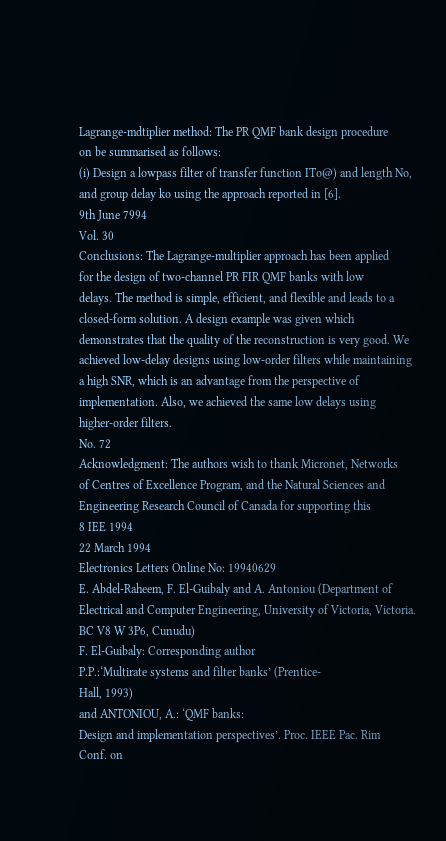Lagrange-mdtiplier method: The PR QMF bank design procedure
on be summarised as follows:
(i) Design a lowpass filter of transfer function ITo@) and length No,
and group delay ko using the approach reported in [6].
9th June 7994
Vol. 30
Conclusions: The Lagrange-multiplier approach has been applied
for the design of two-channel PR FIR QMF banks with low
delays. The method is simple, efficient, and flexible and leads to a
closed-form solution. A design example was given which demonstrates that the quality of the reconstruction is very good. We
achieved low-delay designs using low-order filters while maintaining a high SNR, which is an advantage from the perspective of
implementation. Also, we achieved the same low delays using
higher-order filters.
No. 72
Acknowledgment: The authors wish to thank Micronet, Networks
of Centres of Excellence Program, and the Natural Sciences and
Engineering Research Council of Canada for supporting this
8 IEE 1994
22 March 1994
Electronics Letters Online No: 19940629
E. Abdel-Raheem, F. El-Guibaly and A. Antoniou (Department of
Electrical and Computer Engineering, University of Victoria, Victoria.
BC V8 W 3P6, Cunudu)
F. El-Guibaly: Corresponding author
P.P.:‘Multirate systems and filter banks’ (Prentice-
Hall, 1993)
and ANTONIOU, A.: ‘QMF banks:
Design and implementation perspectives’. Proc. IEEE Pac. Rim
Conf. on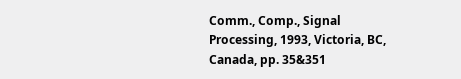Comm., Comp., Signal Processing, 1993, Victoria, BC,
Canada, pp. 35&351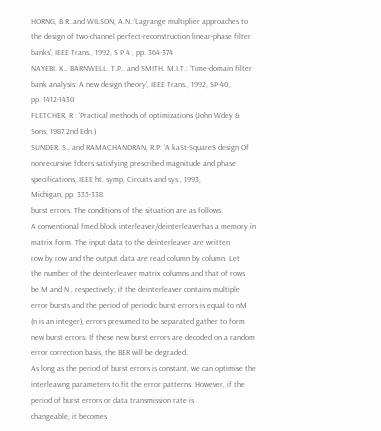HORNG, B.R..and WILSON, A.N.:‘Lagrange multiplier approaches to
the design of two-channel perfect-reconstruction linear-phase filter
banks’, IEEE Trans., 1992, S P 4 , pp. 364-374
NAYEBI. K.. BARNWELL. T.P.. and SMITH. M.I.T.: ‘Time-domain filter
bank analysis: A new design theory’, IEEE Trans., 1992, SP-40,
pp. 1412-1430
FLETCHER, R : ‘Practical methods of optimizations (John Wdey &
Sons, 1987.2nd Edn.)
SUNDER. S., and RAMACHANDRAN, R.P: ‘A kaSt-SquareS design Of
nonrecursive fdters satisfying prescribed magnitude and phase
specifications,.IEEE ht. symp, Circuits and sys., 1993,
Michigan, pp. 335-338
burst errors. The conditions of the situation are as follows.
A conventional fmed block interleaver/deinterleaverhas a memory in matrix form. The input data to the deinterleaver are written
row by row and the output data are read column by column. Let
the number of the deinterleaver matrix columns and that of rows
be M and N , respectively; if the deinterleaver contains multiple
error bursts and the period of periodic burst errors is equal to nM
(n is an integer), errors presumed to be separated gather to form
new burst errors. If these new burst errors are decoded on a random error correction basis, the BER will be degraded.
As long as the period of burst errors is constant, we can optimise the interleaving parameters to fit the error patterns. However, if the period of burst errors or data transmission rate is
changeable, it becomes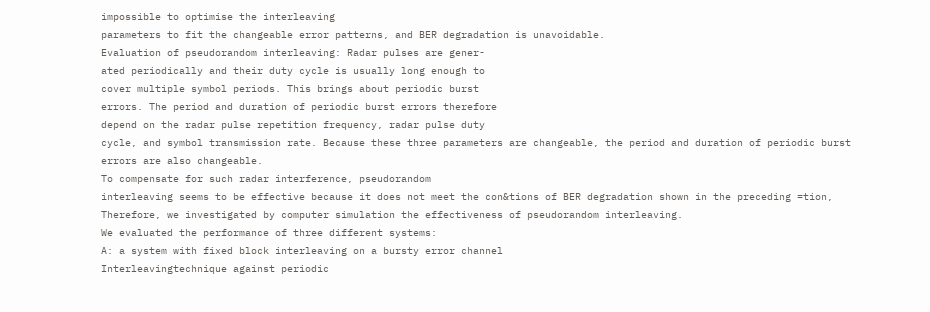impossible to optimise the interleaving
parameters to fit the changeable error patterns, and BER degradation is unavoidable.
Evaluation of pseudorandom interleaving: Radar pulses are gener-
ated periodically and their duty cycle is usually long enough to
cover multiple symbol periods. This brings about periodic burst
errors. The period and duration of periodic burst errors therefore
depend on the radar pulse repetition frequency, radar pulse duty
cycle, and symbol transmission rate. Because these three parameters are changeable, the period and duration of periodic burst
errors are also changeable.
To compensate for such radar interference, pseudorandom
interleaving seems to be effective because it does not meet the con&tions of BER degradation shown in the preceding =tion,
Therefore, we investigated by computer simulation the effectiveness of pseudorandom interleaving.
We evaluated the performance of three different systems:
A: a system with fixed block interleaving on a bursty error channel
Interleavingtechnique against periodic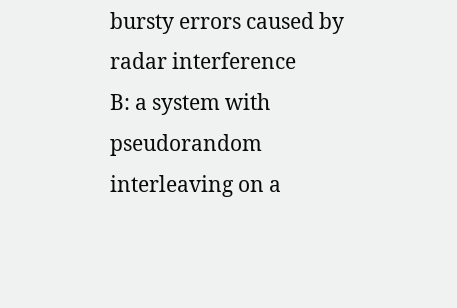bursty errors caused by radar interference
B: a system with pseudorandom interleaving on a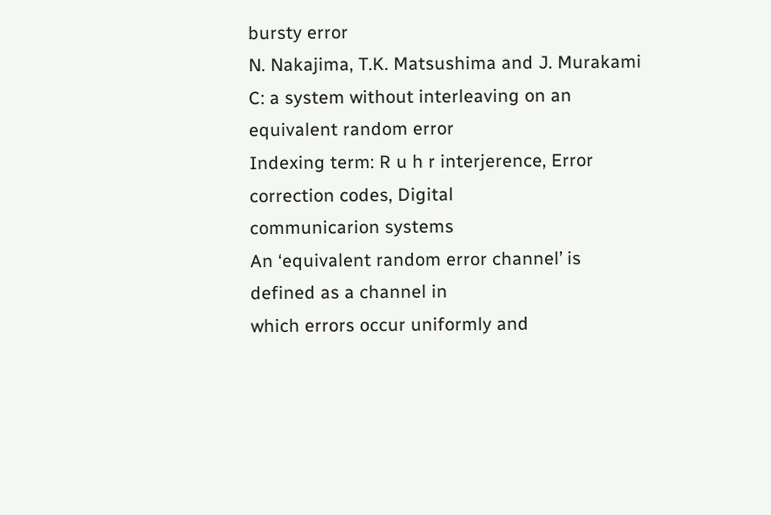bursty error
N. Nakajima, T.K. Matsushima and J. Murakami
C: a system without interleaving on an equivalent random error
Indexing term: R u h r interjerence, Error correction codes, Digital
communicarion systems
An ‘equivalent random error channel’ is defined as a channel in
which errors occur uniformly and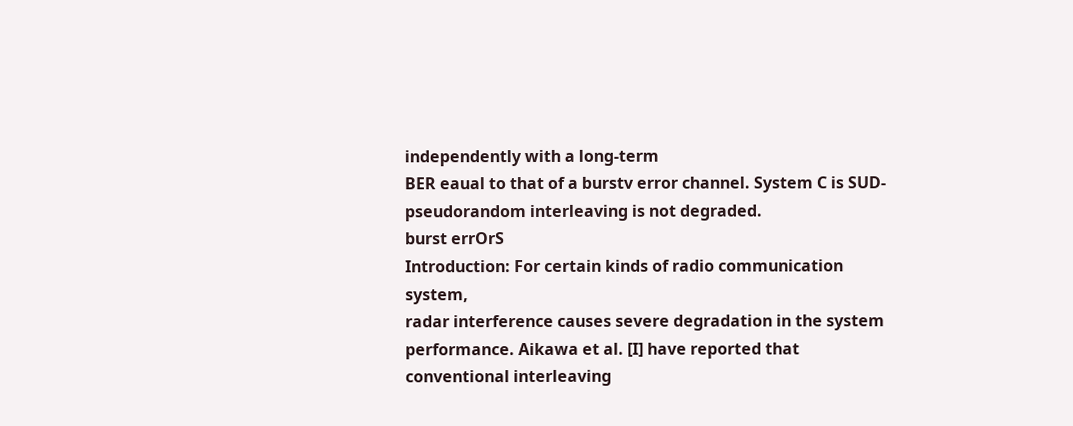independently with a long-term
BER eaual to that of a burstv error channel. System C is SUD-
pseudorandom interleaving is not degraded.
burst errOrS
Introduction: For certain kinds of radio communication system,
radar interference causes severe degradation in the system performance. Aikawa et al. [I] have reported that conventional interleaving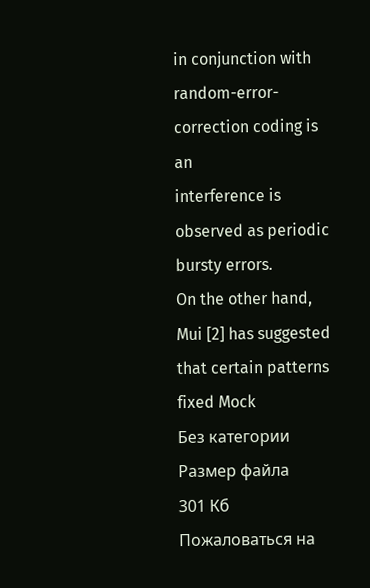in conjunction with random-error-correction coding is an
interference is observed as periodic bursty errors.
On the other hand, Mui [2] has suggested that certain patterns
fixed Mock
Без категории
Размер файла
301 Кб
Пожаловаться на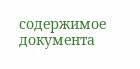содержимое документа